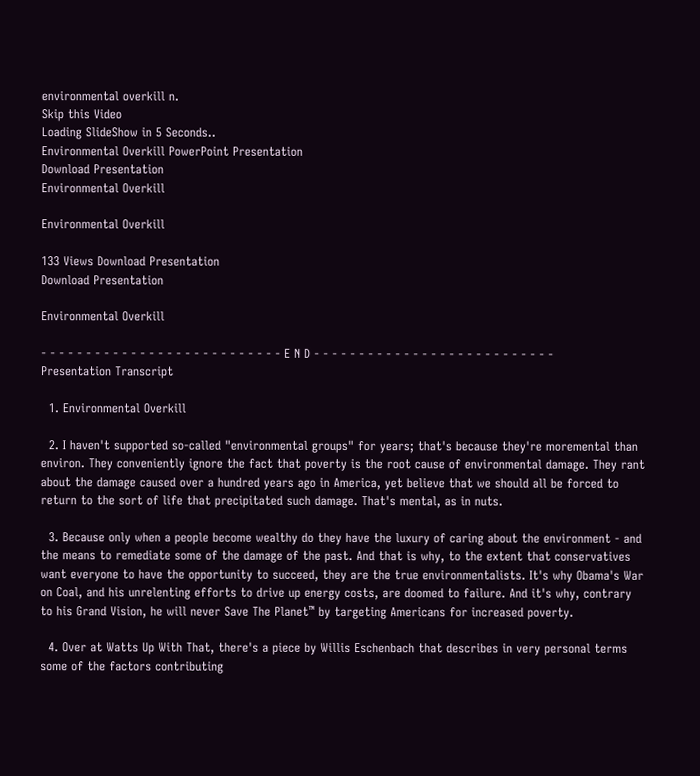environmental overkill n.
Skip this Video
Loading SlideShow in 5 Seconds..
Environmental Overkill PowerPoint Presentation
Download Presentation
Environmental Overkill

Environmental Overkill

133 Views Download Presentation
Download Presentation

Environmental Overkill

- - - - - - - - - - - - - - - - - - - - - - - - - - - E N D - - - - - - - - - - - - - - - - - - - - - - - - - - -
Presentation Transcript

  1. Environmental Overkill

  2. I haven't supported so-called "environmental groups" for years; that's because they're moremental than environ. They conveniently ignore the fact that poverty is the root cause of environmental damage. They rant about the damage caused over a hundred years ago in America, yet believe that we should all be forced to return to the sort of life that precipitated such damage. That's mental, as in nuts.

  3. Because only when a people become wealthy do they have the luxury of caring about the environment - and the means to remediate some of the damage of the past. And that is why, to the extent that conservatives want everyone to have the opportunity to succeed, they are the true environmentalists. It's why Obama's War on Coal, and his unrelenting efforts to drive up energy costs, are doomed to failure. And it's why, contrary to his Grand Vision, he will never Save The Planet™ by targeting Americans for increased poverty.

  4. Over at Watts Up With That, there's a piece by Willis Eschenbach that describes in very personal terms some of the factors contributing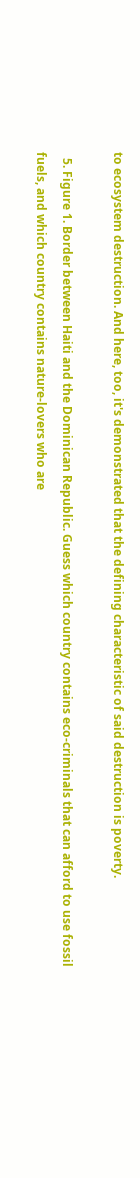to ecosystem destruction. And here, too, it's demonstrated that the defining characteristic of said destruction is poverty.

  5. Figure 1. Border between Haiti and the Dominican Republic. Guess which country contains eco-criminals that can afford to use fossil fuels, and which country contains nature-lovers who are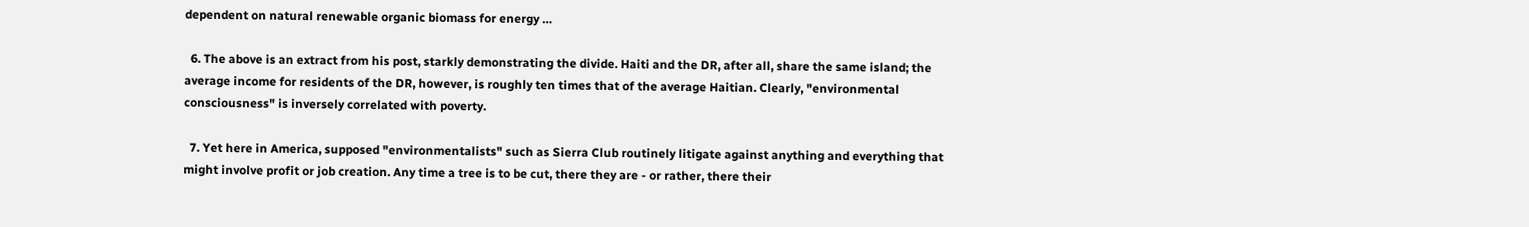dependent on natural renewable organic biomass for energy …

  6. The above is an extract from his post, starkly demonstrating the divide. Haiti and the DR, after all, share the same island; the average income for residents of the DR, however, is roughly ten times that of the average Haitian. Clearly, "environmental consciousness" is inversely correlated with poverty.

  7. Yet here in America, supposed "environmentalists" such as Sierra Club routinely litigate against anything and everything that might involve profit or job creation. Any time a tree is to be cut, there they are - or rather, there their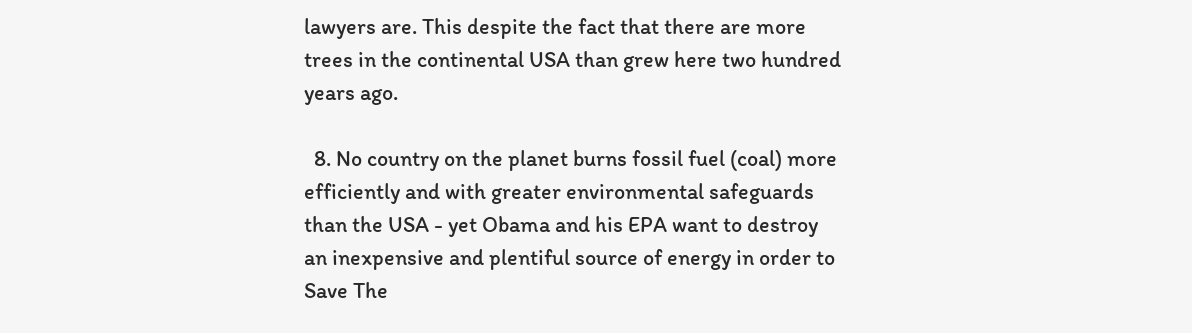lawyers are. This despite the fact that there are more trees in the continental USA than grew here two hundred years ago.

  8. No country on the planet burns fossil fuel (coal) more efficiently and with greater environmental safeguards than the USA - yet Obama and his EPA want to destroy an inexpensive and plentiful source of energy in order to Save The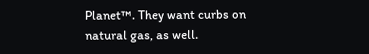Planet™. They want curbs on natural gas, as well.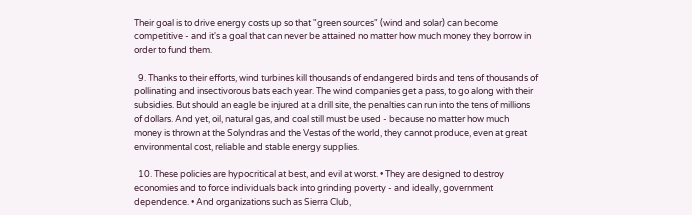Their goal is to drive energy costs up so that "green sources" (wind and solar) can become competitive - and it's a goal that can never be attained no matter how much money they borrow in order to fund them.

  9. Thanks to their efforts, wind turbines kill thousands of endangered birds and tens of thousands of pollinating and insectivorous bats each year. The wind companies get a pass, to go along with their subsidies. But should an eagle be injured at a drill site, the penalties can run into the tens of millions of dollars. And yet, oil, natural gas, and coal still must be used - because no matter how much money is thrown at the Solyndras and the Vestas of the world, they cannot produce, even at great environmental cost, reliable and stable energy supplies.

  10. These policies are hypocritical at best, and evil at worst. • They are designed to destroy economies and to force individuals back into grinding poverty - and ideally, government dependence. • And organizations such as Sierra Club,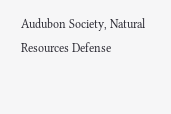Audubon Society, Natural Resources Defense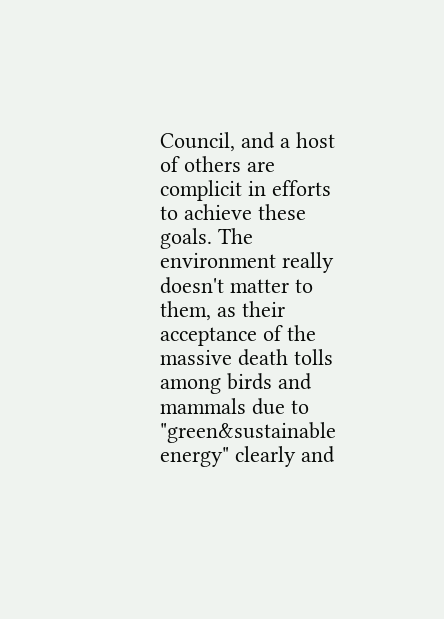Council, and a host of others are complicit in efforts to achieve these goals. The environment really doesn't matter to them, as their acceptance of the massive death tolls among birds and mammals due to "green&sustainable energy" clearly and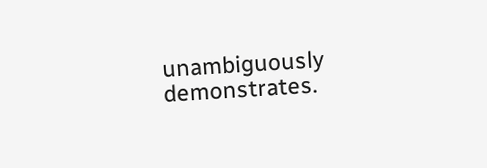unambiguously demonstrates.